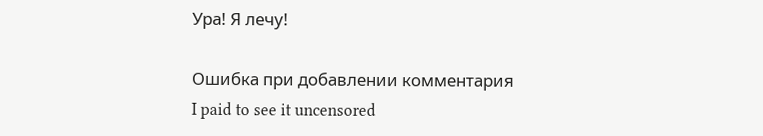Ура! Я лечу!

Ошибка при добавлении комментария
I paid to see it uncensored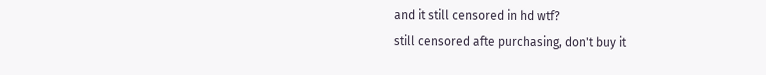and it still censored in hd wtf?
still censored afte purchasing, don't buy it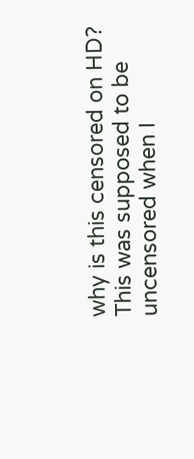why is this censored on HD?
This was supposed to be uncensored when I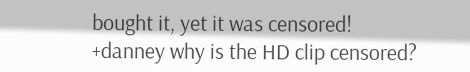bought it, yet it was censored!
+danney why is the HD clip censored?